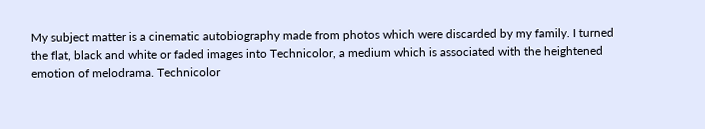My subject matter is a cinematic autobiography made from photos which were discarded by my family. I turned the flat, black and white or faded images into Technicolor, a medium which is associated with the heightened emotion of melodrama. Technicolor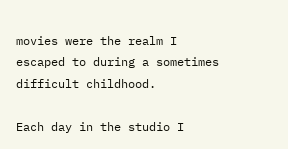movies were the realm I escaped to during a sometimes difficult childhood.

Each day in the studio I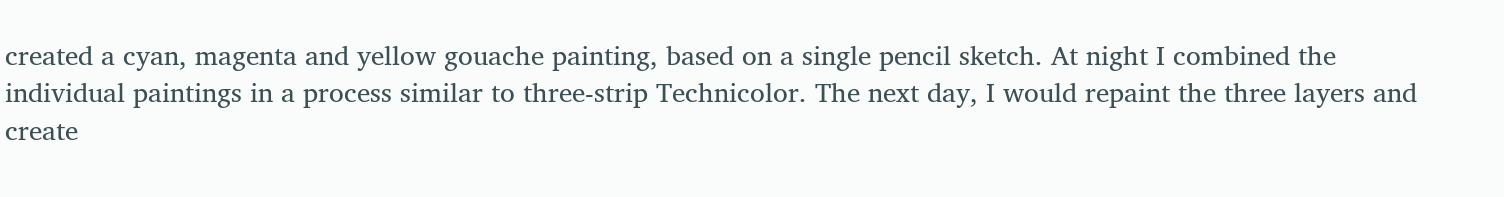created a cyan, magenta and yellow gouache painting, based on a single pencil sketch. At night I combined the individual paintings in a process similar to three-strip Technicolor. The next day, I would repaint the three layers and create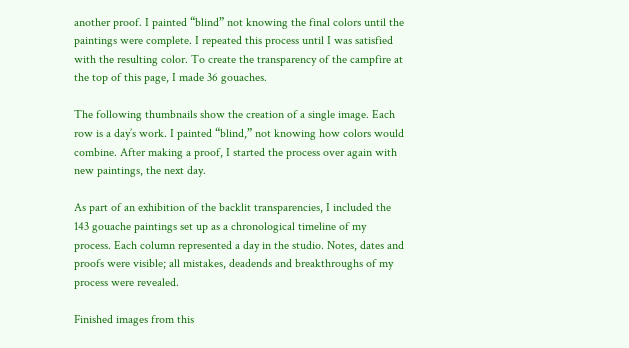another proof. I painted “blind” not knowing the final colors until the paintings were complete. I repeated this process until I was satisfied with the resulting color. To create the transparency of the campfire at the top of this page, I made 36 gouaches.

The following thumbnails show the creation of a single image. Each row is a day’s work. I painted “blind,” not knowing how colors would combine. After making a proof, I started the process over again with new paintings, the next day.

As part of an exhibition of the backlit transparencies, I included the 143 gouache paintings set up as a chronological timeline of my process. Each column represented a day in the studio. Notes, dates and proofs were visible; all mistakes, deadends and breakthroughs of my process were revealed.

Finished images from this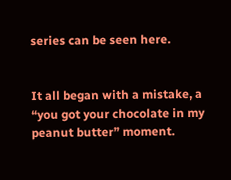series can be seen here.


It all began with a mistake, a “you got your chocolate in my peanut butter” moment.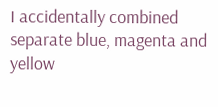I accidentally combined separate blue, magenta and yellow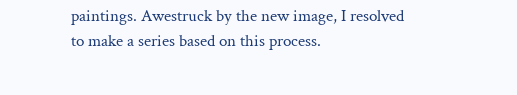paintings. Awestruck by the new image, I resolved to make a series based on this process.